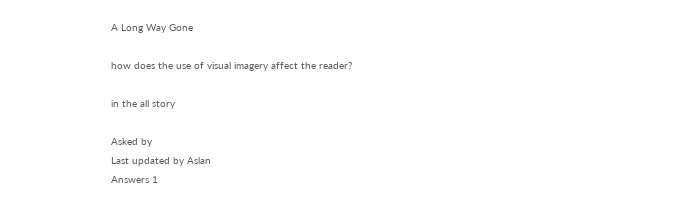A Long Way Gone

how does the use of visual imagery affect the reader?

in the all story

Asked by
Last updated by Aslan
Answers 1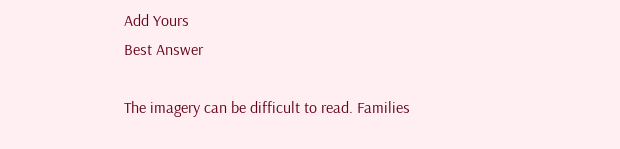Add Yours
Best Answer

The imagery can be difficult to read. Families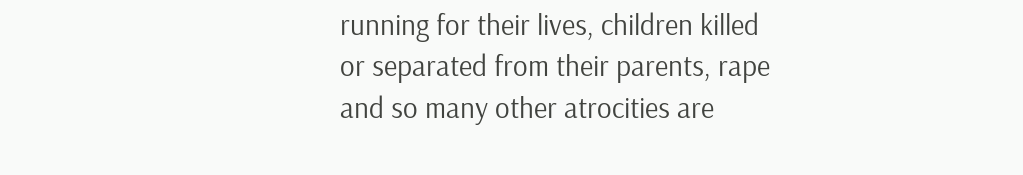running for their lives, children killed or separated from their parents, rape and so many other atrocities are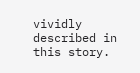vividly described in this story.